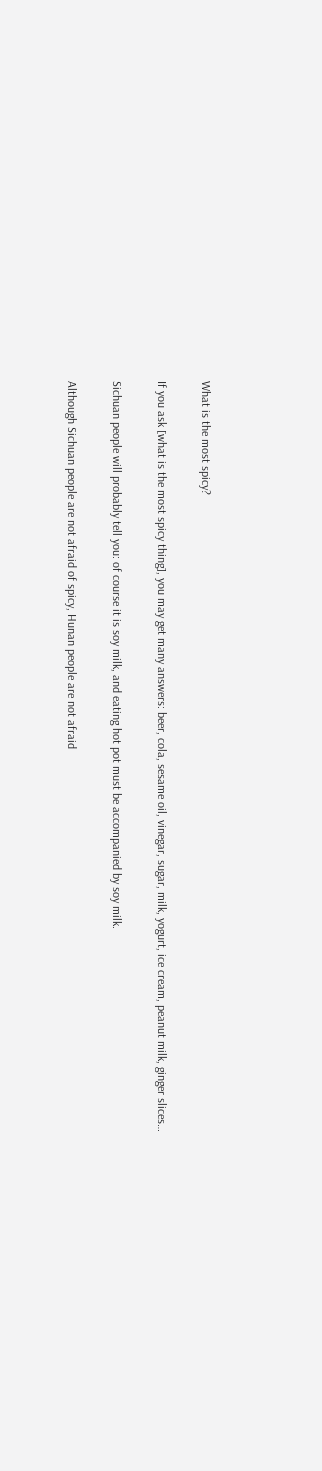What is the most spicy?

If you ask [what is the most spicy thing], you may get many answers: beer, cola, sesame oil, vinegar, sugar, milk, yogurt, ice cream, peanut milk, ginger slices…

Sichuan people will probably tell you: of course it is soy milk, and eating hot pot must be accompanied by soy milk.

Although Sichuan people are not afraid of spicy, Hunan people are not afraid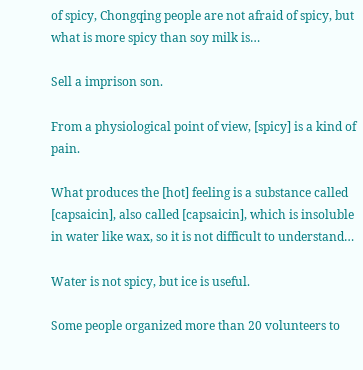of spicy, Chongqing people are not afraid of spicy, but what is more spicy than soy milk is…

Sell a imprison son.

From a physiological point of view, [spicy] is a kind of pain.

What produces the [hot] feeling is a substance called [capsaicin], also called [capsaicin], which is insoluble in water like wax, so it is not difficult to understand…

Water is not spicy, but ice is useful.

Some people organized more than 20 volunteers to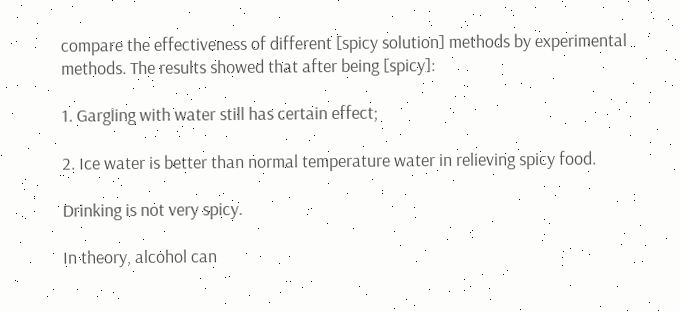compare the effectiveness of different [spicy solution] methods by experimental methods. The results showed that after being [spicy]:

1. Gargling with water still has certain effect;

2. Ice water is better than normal temperature water in relieving spicy food.

Drinking is not very spicy.

In theory, alcohol can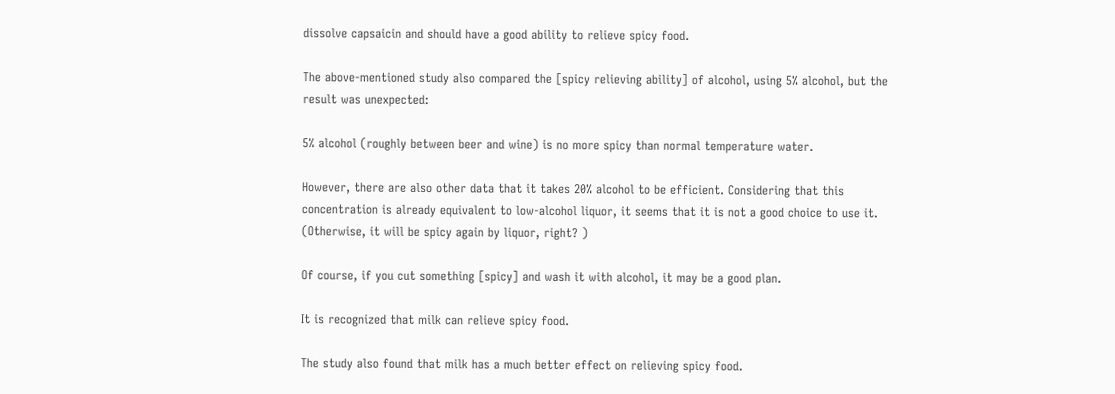dissolve capsaicin and should have a good ability to relieve spicy food.

The above-mentioned study also compared the [spicy relieving ability] of alcohol, using 5% alcohol, but the result was unexpected:

5% alcohol (roughly between beer and wine) is no more spicy than normal temperature water.

However, there are also other data that it takes 20% alcohol to be efficient. Considering that this concentration is already equivalent to low-alcohol liquor, it seems that it is not a good choice to use it. (Otherwise, it will be spicy again by liquor, right? )

Of course, if you cut something [spicy] and wash it with alcohol, it may be a good plan.

It is recognized that milk can relieve spicy food.

The study also found that milk has a much better effect on relieving spicy food.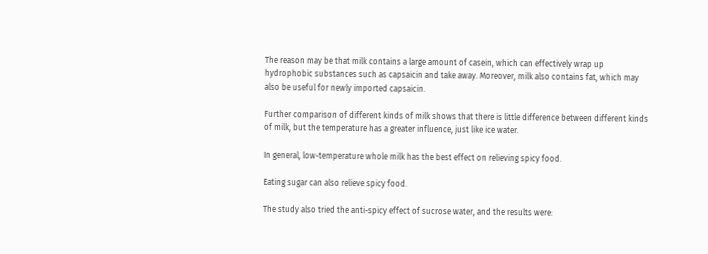The reason may be that milk contains a large amount of casein, which can effectively wrap up hydrophobic substances such as capsaicin and take away. Moreover, milk also contains fat, which may also be useful for newly imported capsaicin.

Further comparison of different kinds of milk shows that there is little difference between different kinds of milk, but the temperature has a greater influence, just like ice water.

In general, low-temperature whole milk has the best effect on relieving spicy food.

Eating sugar can also relieve spicy food.

The study also tried the anti-spicy effect of sucrose water, and the results were: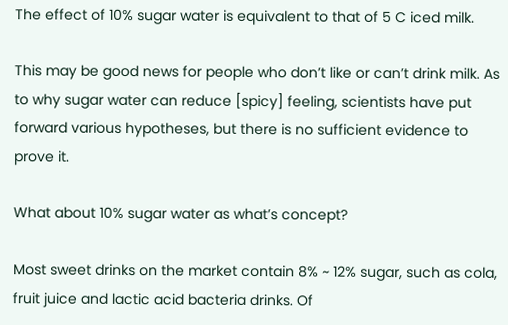The effect of 10% sugar water is equivalent to that of 5 C iced milk.

This may be good news for people who don’t like or can’t drink milk. As to why sugar water can reduce [spicy] feeling, scientists have put forward various hypotheses, but there is no sufficient evidence to prove it.

What about 10% sugar water as what’s concept?

Most sweet drinks on the market contain 8% ~ 12% sugar, such as cola, fruit juice and lactic acid bacteria drinks. Of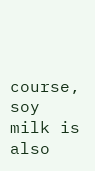course, soy milk is also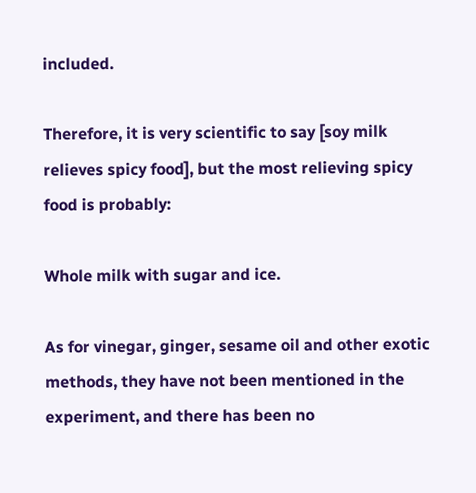included.

Therefore, it is very scientific to say [soy milk relieves spicy food], but the most relieving spicy food is probably:

Whole milk with sugar and ice.

As for vinegar, ginger, sesame oil and other exotic methods, they have not been mentioned in the experiment, and there has been no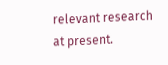relevant research at present.